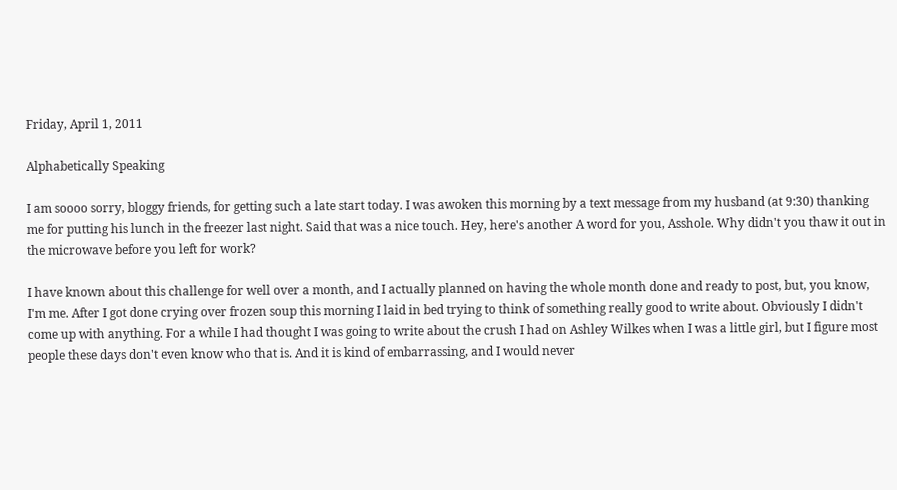Friday, April 1, 2011

Alphabetically Speaking

I am soooo sorry, bloggy friends, for getting such a late start today. I was awoken this morning by a text message from my husband (at 9:30) thanking me for putting his lunch in the freezer last night. Said that was a nice touch. Hey, here's another A word for you, Asshole. Why didn't you thaw it out in the microwave before you left for work?

I have known about this challenge for well over a month, and I actually planned on having the whole month done and ready to post, but, you know, I'm me. After I got done crying over frozen soup this morning I laid in bed trying to think of something really good to write about. Obviously I didn't come up with anything. For a while I had thought I was going to write about the crush I had on Ashley Wilkes when I was a little girl, but I figure most people these days don't even know who that is. And it is kind of embarrassing, and I would never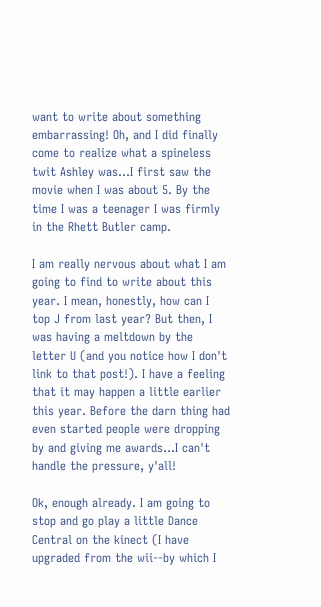want to write about something embarrassing! Oh, and I did finally come to realize what a spineless twit Ashley was...I first saw the movie when I was about 5. By the time I was a teenager I was firmly in the Rhett Butler camp.

I am really nervous about what I am going to find to write about this year. I mean, honestly, how can I top J from last year? But then, I was having a meltdown by the letter U (and you notice how I don't link to that post!). I have a feeling that it may happen a little earlier this year. Before the darn thing had even started people were dropping by and giving me awards...I can't handle the pressure, y'all!

Ok, enough already. I am going to stop and go play a little Dance Central on the kinect (I have upgraded from the wii--by which I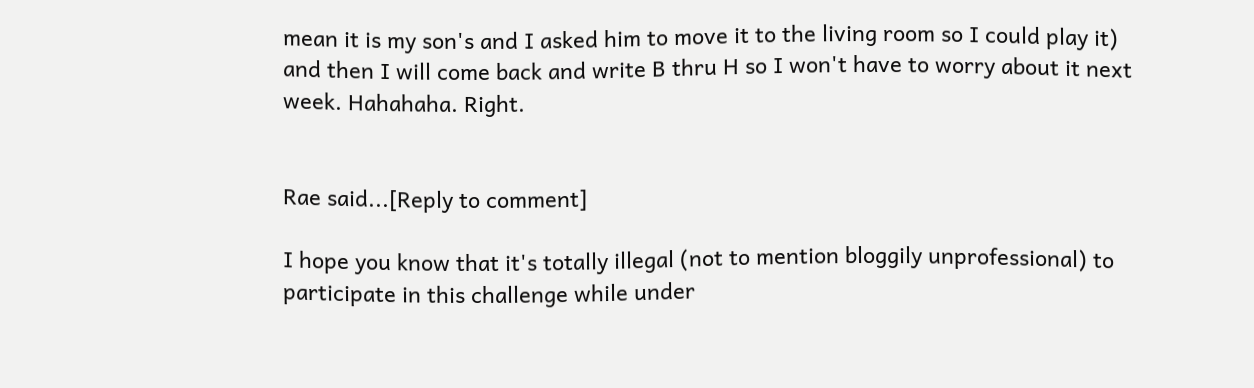mean it is my son's and I asked him to move it to the living room so I could play it) and then I will come back and write B thru H so I won't have to worry about it next week. Hahahaha. Right.


Rae said...[Reply to comment]

I hope you know that it's totally illegal (not to mention bloggily unprofessional) to participate in this challenge while under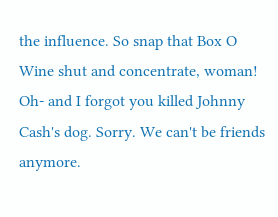the influence. So snap that Box O Wine shut and concentrate, woman!
Oh- and I forgot you killed Johnny Cash's dog. Sorry. We can't be friends anymore.